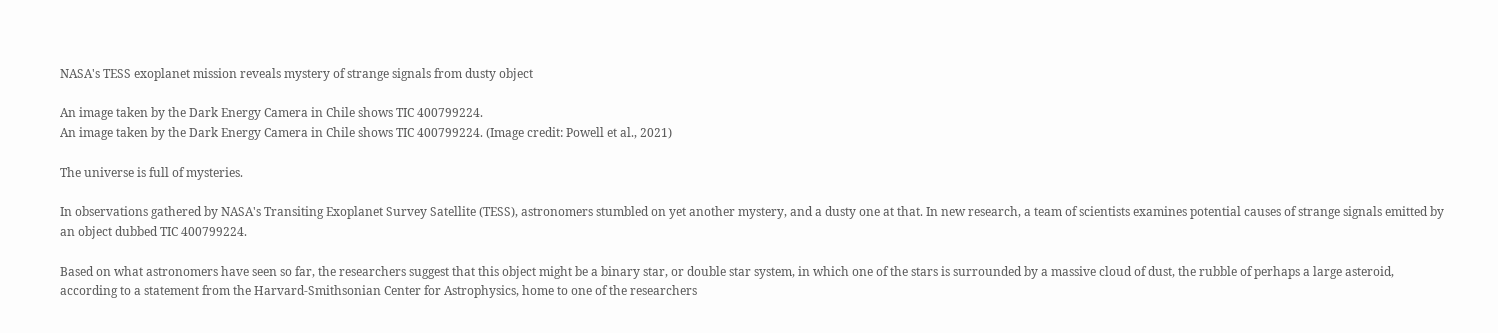NASA's TESS exoplanet mission reveals mystery of strange signals from dusty object

An image taken by the Dark Energy Camera in Chile shows TIC 400799224.
An image taken by the Dark Energy Camera in Chile shows TIC 400799224. (Image credit: Powell et al., 2021)

The universe is full of mysteries.

In observations gathered by NASA's Transiting Exoplanet Survey Satellite (TESS), astronomers stumbled on yet another mystery, and a dusty one at that. In new research, a team of scientists examines potential causes of strange signals emitted by an object dubbed TIC 400799224.

Based on what astronomers have seen so far, the researchers suggest that this object might be a binary star, or double star system, in which one of the stars is surrounded by a massive cloud of dust, the rubble of perhaps a large asteroid, according to a statement from the Harvard-Smithsonian Center for Astrophysics, home to one of the researchers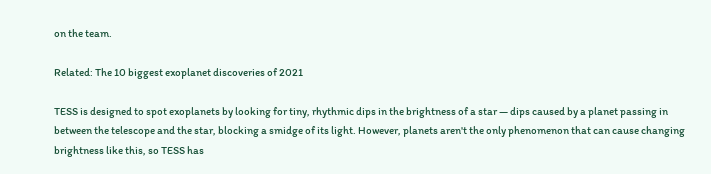on the team.

Related: The 10 biggest exoplanet discoveries of 2021

TESS is designed to spot exoplanets by looking for tiny, rhythmic dips in the brightness of a star — dips caused by a planet passing in between the telescope and the star, blocking a smidge of its light. However, planets aren't the only phenomenon that can cause changing brightness like this, so TESS has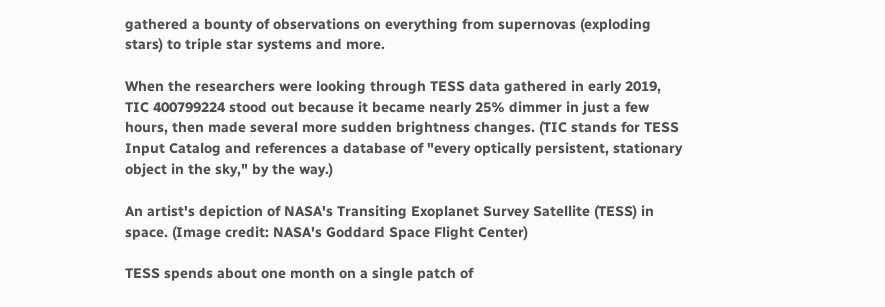gathered a bounty of observations on everything from supernovas (exploding stars) to triple star systems and more.

When the researchers were looking through TESS data gathered in early 2019, TIC 400799224 stood out because it became nearly 25% dimmer in just a few hours, then made several more sudden brightness changes. (TIC stands for TESS Input Catalog and references a database of "every optically persistent, stationary object in the sky," by the way.)

An artist's depiction of NASA's Transiting Exoplanet Survey Satellite (TESS) in space. (Image credit: NASA's Goddard Space Flight Center)

TESS spends about one month on a single patch of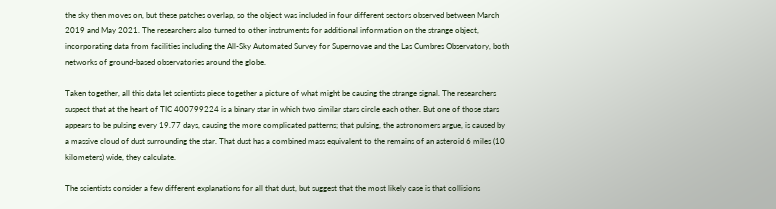the sky then moves on, but these patches overlap, so the object was included in four different sectors observed between March 2019 and May 2021. The researchers also turned to other instruments for additional information on the strange object, incorporating data from facilities including the All-Sky Automated Survey for Supernovae and the Las Cumbres Observatory, both networks of ground-based observatories around the globe.

Taken together, all this data let scientists piece together a picture of what might be causing the strange signal. The researchers suspect that at the heart of TIC 400799224 is a binary star in which two similar stars circle each other. But one of those stars appears to be pulsing every 19.77 days, causing the more complicated patterns; that pulsing, the astronomers argue, is caused by a massive cloud of dust surrounding the star. That dust has a combined mass equivalent to the remains of an asteroid 6 miles (10 kilometers) wide, they calculate.

The scientists consider a few different explanations for all that dust, but suggest that the most likely case is that collisions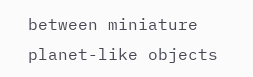between miniature planet-like objects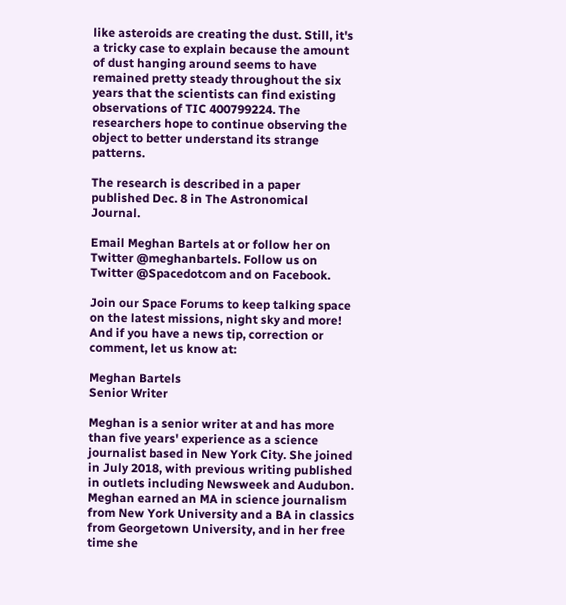like asteroids are creating the dust. Still, it's a tricky case to explain because the amount of dust hanging around seems to have remained pretty steady throughout the six years that the scientists can find existing observations of TIC 400799224. The researchers hope to continue observing the object to better understand its strange patterns.

The research is described in a paper published Dec. 8 in The Astronomical Journal.

Email Meghan Bartels at or follow her on Twitter @meghanbartels. Follow us on Twitter @Spacedotcom and on Facebook.

Join our Space Forums to keep talking space on the latest missions, night sky and more! And if you have a news tip, correction or comment, let us know at:

Meghan Bartels
Senior Writer

Meghan is a senior writer at and has more than five years' experience as a science journalist based in New York City. She joined in July 2018, with previous writing published in outlets including Newsweek and Audubon. Meghan earned an MA in science journalism from New York University and a BA in classics from Georgetown University, and in her free time she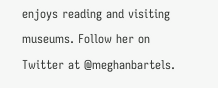enjoys reading and visiting museums. Follow her on Twitter at @meghanbartels.